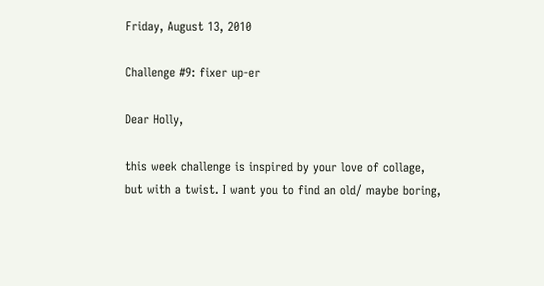Friday, August 13, 2010

Challenge #9: fixer up-er

Dear Holly,

this week challenge is inspired by your love of collage, but with a twist. I want you to find an old/ maybe boring,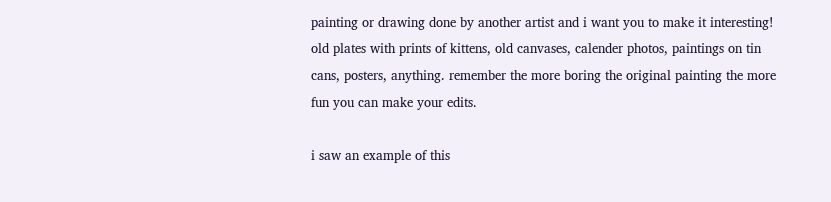painting or drawing done by another artist and i want you to make it interesting! old plates with prints of kittens, old canvases, calender photos, paintings on tin cans, posters, anything. remember the more boring the original painting the more fun you can make your edits.

i saw an example of this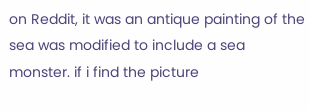on Reddit, it was an antique painting of the sea was modified to include a sea monster. if i find the picture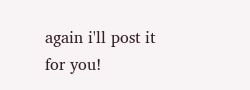again i'll post it for you!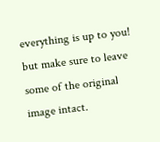everything is up to you! but make sure to leave some of the original image intact.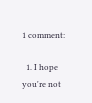1 comment:

  1. I hope you're not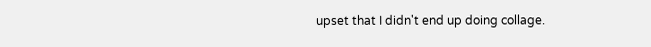upset that I didn't end up doing collage.